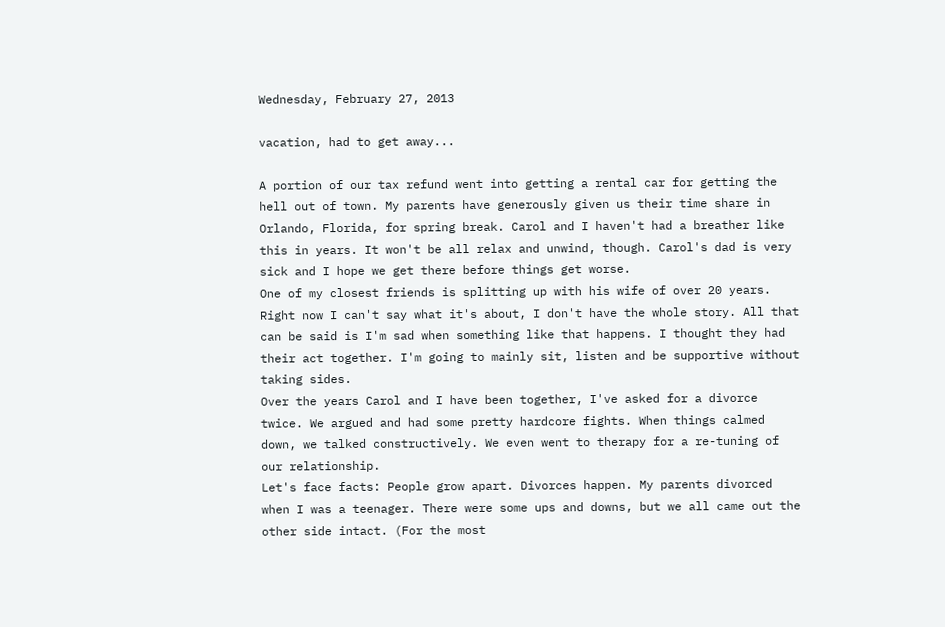Wednesday, February 27, 2013

vacation, had to get away...

A portion of our tax refund went into getting a rental car for getting the hell out of town. My parents have generously given us their time share in Orlando, Florida, for spring break. Carol and I haven't had a breather like this in years. It won't be all relax and unwind, though. Carol's dad is very sick and I hope we get there before things get worse.
One of my closest friends is splitting up with his wife of over 20 years. Right now I can't say what it's about, I don't have the whole story. All that can be said is I'm sad when something like that happens. I thought they had their act together. I'm going to mainly sit, listen and be supportive without taking sides.
Over the years Carol and I have been together, I've asked for a divorce twice. We argued and had some pretty hardcore fights. When things calmed down, we talked constructively. We even went to therapy for a re-tuning of our relationship.
Let's face facts: People grow apart. Divorces happen. My parents divorced when I was a teenager. There were some ups and downs, but we all came out the other side intact. (For the most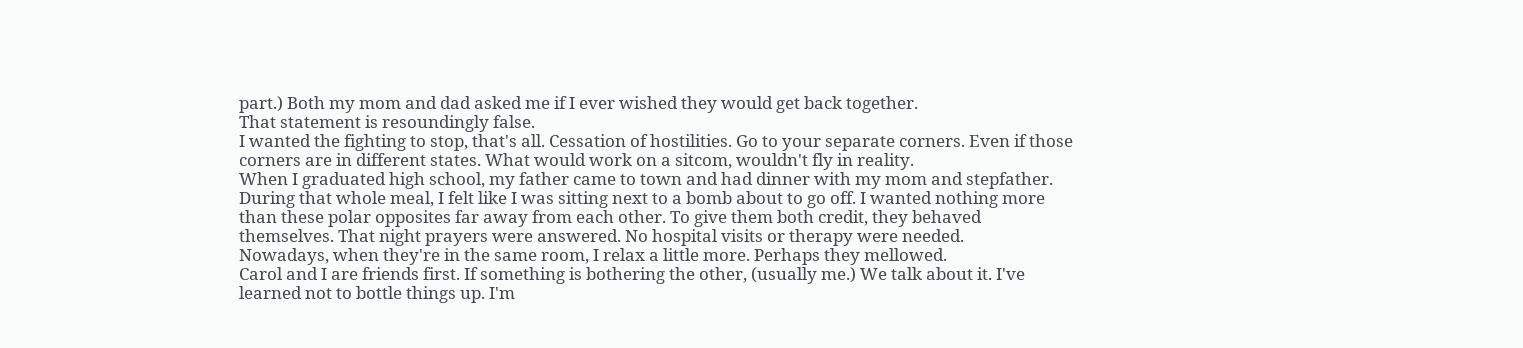part.) Both my mom and dad asked me if I ever wished they would get back together.
That statement is resoundingly false.
I wanted the fighting to stop, that's all. Cessation of hostilities. Go to your separate corners. Even if those corners are in different states. What would work on a sitcom, wouldn't fly in reality.
When I graduated high school, my father came to town and had dinner with my mom and stepfather. During that whole meal, I felt like I was sitting next to a bomb about to go off. I wanted nothing more than these polar opposites far away from each other. To give them both credit, they behaved themselves. That night prayers were answered. No hospital visits or therapy were needed.
Nowadays, when they're in the same room, I relax a little more. Perhaps they mellowed.
Carol and I are friends first. If something is bothering the other, (usually me.) We talk about it. I've learned not to bottle things up. I'm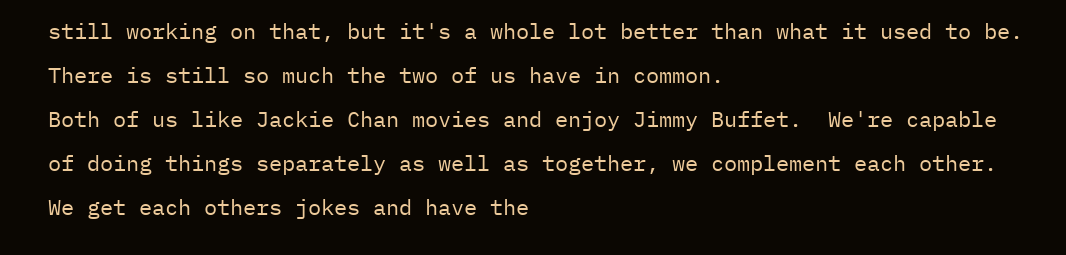still working on that, but it's a whole lot better than what it used to be.
There is still so much the two of us have in common.
Both of us like Jackie Chan movies and enjoy Jimmy Buffet.  We're capable of doing things separately as well as together, we complement each other. We get each others jokes and have the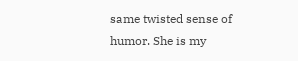same twisted sense of humor. She is my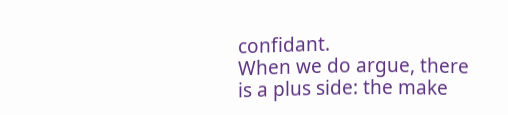confidant.
When we do argue, there is a plus side: the make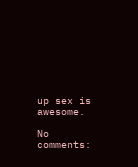up sex is awesome.

No comments: